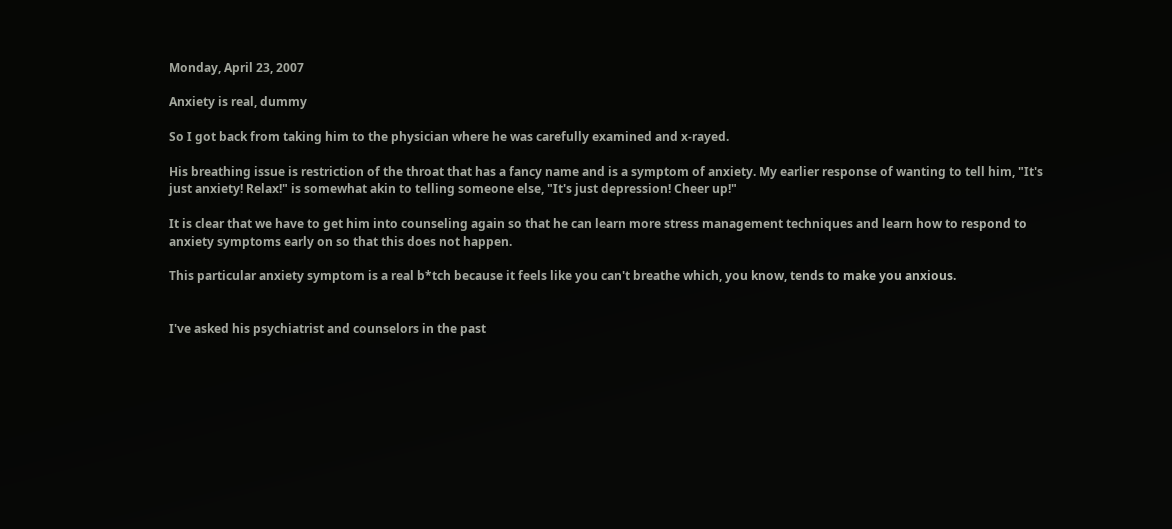Monday, April 23, 2007

Anxiety is real, dummy

So I got back from taking him to the physician where he was carefully examined and x-rayed.

His breathing issue is restriction of the throat that has a fancy name and is a symptom of anxiety. My earlier response of wanting to tell him, "It's just anxiety! Relax!" is somewhat akin to telling someone else, "It's just depression! Cheer up!"

It is clear that we have to get him into counseling again so that he can learn more stress management techniques and learn how to respond to anxiety symptoms early on so that this does not happen.

This particular anxiety symptom is a real b*tch because it feels like you can't breathe which, you know, tends to make you anxious.


I've asked his psychiatrist and counselors in the past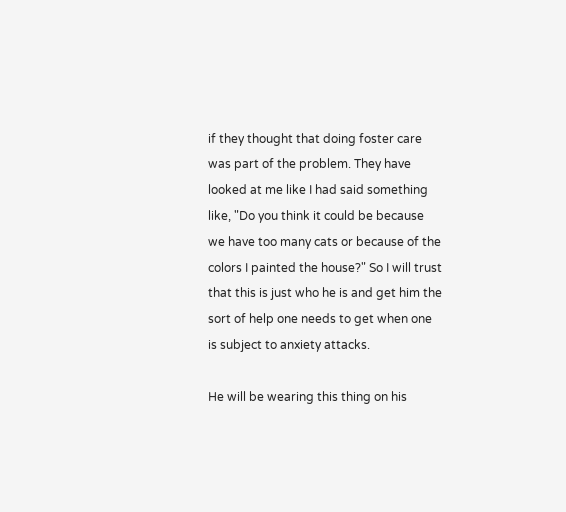if they thought that doing foster care was part of the problem. They have looked at me like I had said something like, "Do you think it could be because we have too many cats or because of the colors I painted the house?" So I will trust that this is just who he is and get him the sort of help one needs to get when one is subject to anxiety attacks.

He will be wearing this thing on his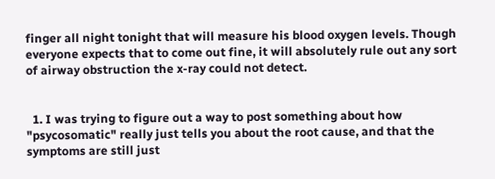finger all night tonight that will measure his blood oxygen levels. Though everyone expects that to come out fine, it will absolutely rule out any sort of airway obstruction the x-ray could not detect.


  1. I was trying to figure out a way to post something about how "psycosomatic" really just tells you about the root cause, and that the symptoms are still just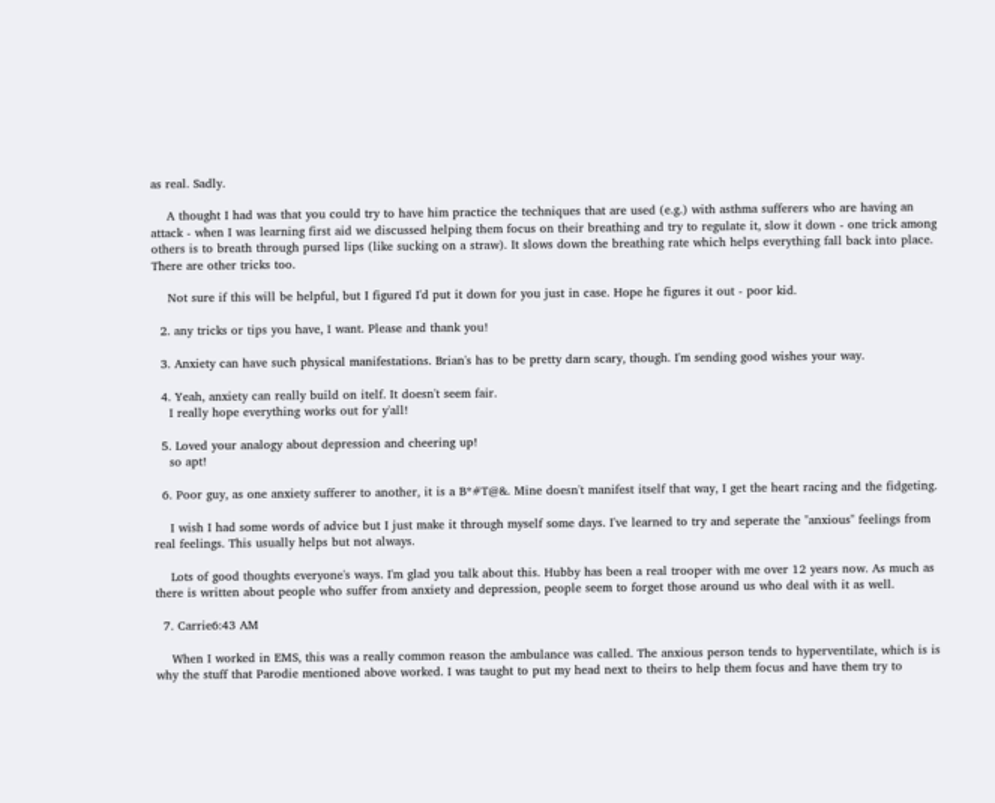as real. Sadly.

    A thought I had was that you could try to have him practice the techniques that are used (e.g.) with asthma sufferers who are having an attack - when I was learning first aid we discussed helping them focus on their breathing and try to regulate it, slow it down - one trick among others is to breath through pursed lips (like sucking on a straw). It slows down the breathing rate which helps everything fall back into place. There are other tricks too.

    Not sure if this will be helpful, but I figured I'd put it down for you just in case. Hope he figures it out - poor kid.

  2. any tricks or tips you have, I want. Please and thank you!

  3. Anxiety can have such physical manifestations. Brian's has to be pretty darn scary, though. I'm sending good wishes your way.

  4. Yeah, anxiety can really build on itelf. It doesn't seem fair.
    I really hope everything works out for y'all!

  5. Loved your analogy about depression and cheering up!
    so apt!

  6. Poor guy, as one anxiety sufferer to another, it is a B*#T@&. Mine doesn't manifest itself that way, I get the heart racing and the fidgeting.

    I wish I had some words of advice but I just make it through myself some days. I've learned to try and seperate the "anxious" feelings from real feelings. This usually helps but not always.

    Lots of good thoughts everyone's ways. I'm glad you talk about this. Hubby has been a real trooper with me over 12 years now. As much as there is written about people who suffer from anxiety and depression, people seem to forget those around us who deal with it as well.

  7. Carrie6:43 AM

    When I worked in EMS, this was a really common reason the ambulance was called. The anxious person tends to hyperventilate, which is is why the stuff that Parodie mentioned above worked. I was taught to put my head next to theirs to help them focus and have them try to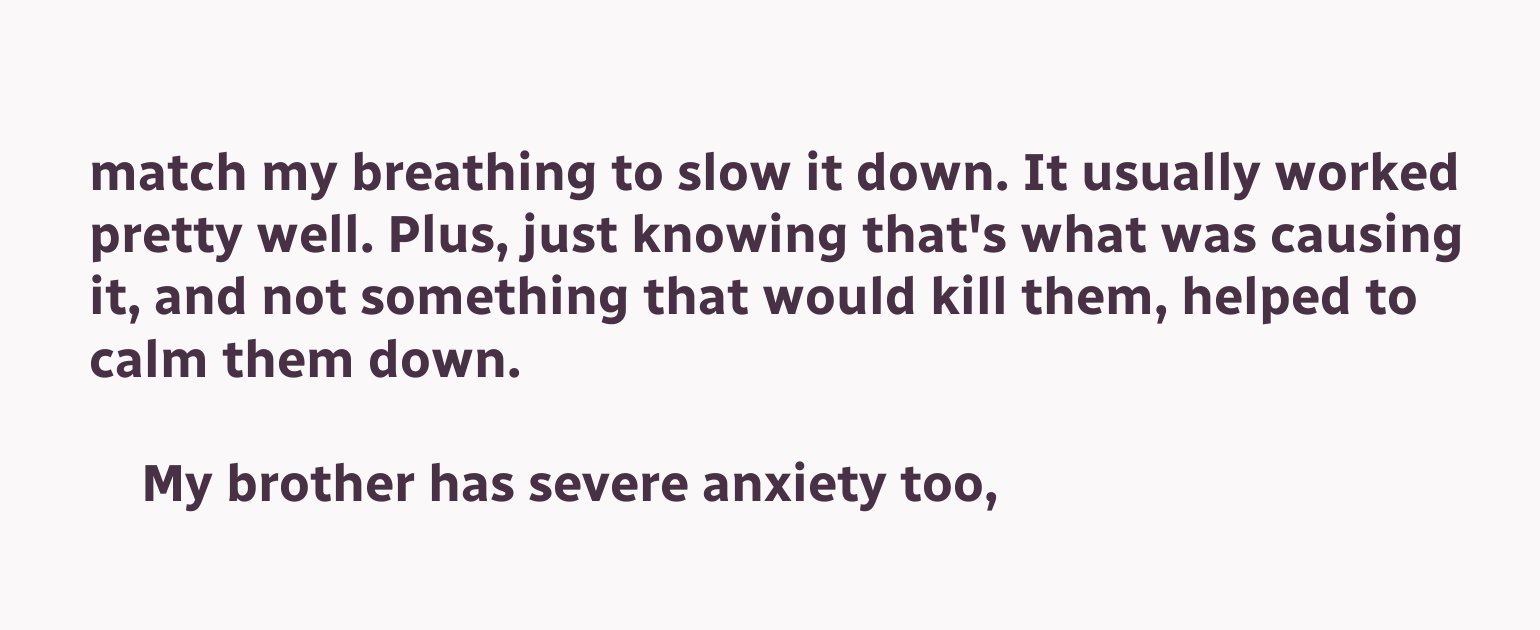match my breathing to slow it down. It usually worked pretty well. Plus, just knowing that's what was causing it, and not something that would kill them, helped to calm them down.

    My brother has severe anxiety too,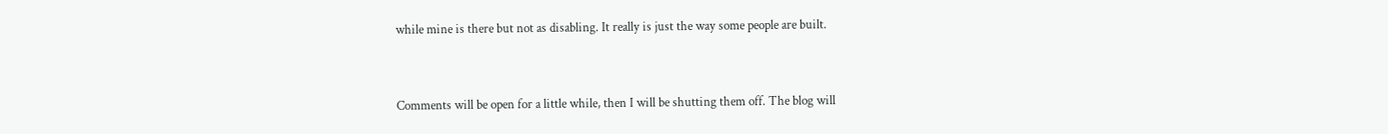while mine is there but not as disabling. It really is just the way some people are built.


Comments will be open for a little while, then I will be shutting them off. The blog will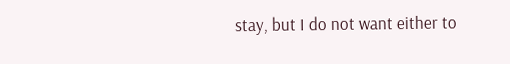stay, but I do not want either to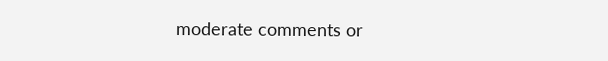moderate comments or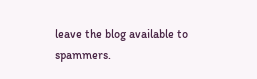leave the blog available to spammers.